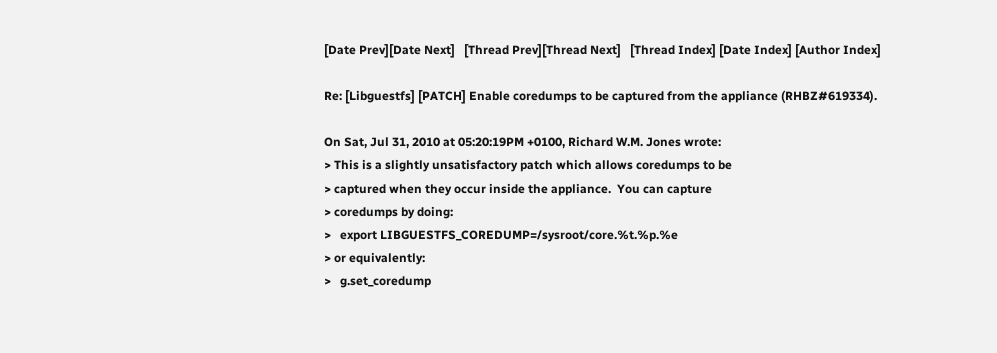[Date Prev][Date Next]   [Thread Prev][Thread Next]   [Thread Index] [Date Index] [Author Index]

Re: [Libguestfs] [PATCH] Enable coredumps to be captured from the appliance (RHBZ#619334).

On Sat, Jul 31, 2010 at 05:20:19PM +0100, Richard W.M. Jones wrote:
> This is a slightly unsatisfactory patch which allows coredumps to be
> captured when they occur inside the appliance.  You can capture
> coredumps by doing:
>   export LIBGUESTFS_COREDUMP=/sysroot/core.%t.%p.%e
> or equivalently:
>   g.set_coredump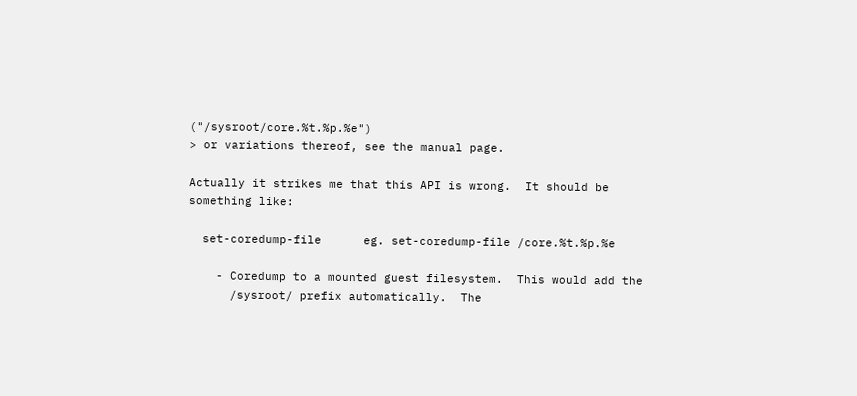("/sysroot/core.%t.%p.%e")
> or variations thereof, see the manual page.

Actually it strikes me that this API is wrong.  It should be
something like:

  set-coredump-file      eg. set-coredump-file /core.%t.%p.%e

    - Coredump to a mounted guest filesystem.  This would add the
      /sysroot/ prefix automatically.  The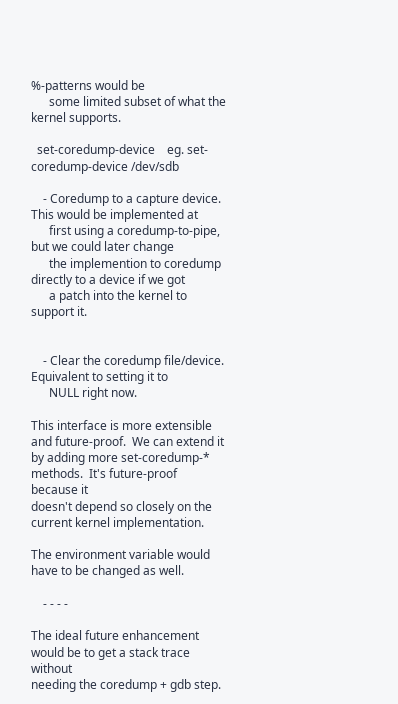%-patterns would be
      some limited subset of what the kernel supports.

  set-coredump-device    eg. set-coredump-device /dev/sdb

    - Coredump to a capture device.  This would be implemented at
      first using a coredump-to-pipe, but we could later change
      the implemention to coredump directly to a device if we got
      a patch into the kernel to support it.


    - Clear the coredump file/device.  Equivalent to setting it to
      NULL right now.

This interface is more extensible and future-proof.  We can extend it
by adding more set-coredump-* methods.  It's future-proof because it
doesn't depend so closely on the current kernel implementation.

The environment variable would have to be changed as well.

    - - - -

The ideal future enhancement would be to get a stack trace without
needing the coredump + gdb step.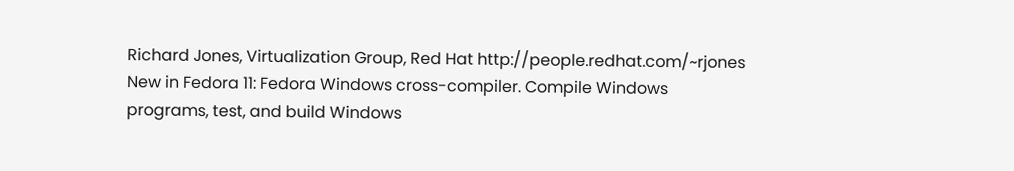Richard Jones, Virtualization Group, Red Hat http://people.redhat.com/~rjones
New in Fedora 11: Fedora Windows cross-compiler. Compile Windows
programs, test, and build Windows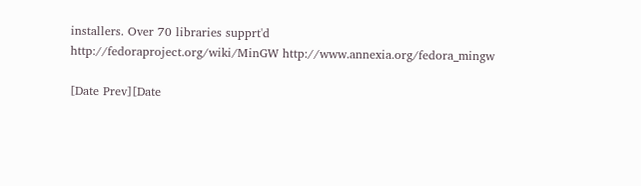installers. Over 70 libraries supprt'd
http://fedoraproject.org/wiki/MinGW http://www.annexia.org/fedora_mingw

[Date Prev][Date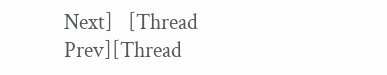Next]   [Thread Prev][Thread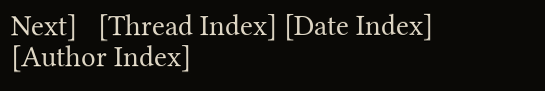Next]   [Thread Index] [Date Index] [Author Index]